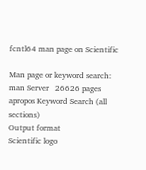fcntl64 man page on Scientific

Man page or keyword search:
man Server   26626 pages
apropos Keyword Search (all sections)
Output format
Scientific logo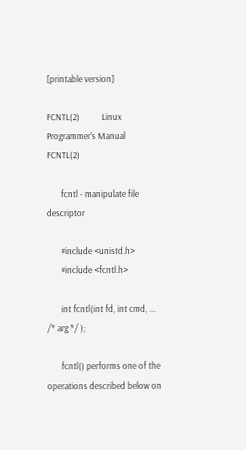[printable version]

FCNTL(2)           Linux Programmer's Manual              FCNTL(2)

       fcntl - manipulate file descriptor

       #include <unistd.h>
       #include <fcntl.h>

       int fcntl(int fd, int cmd, ... /* arg */ );

       fcntl() performs one of the operations described below on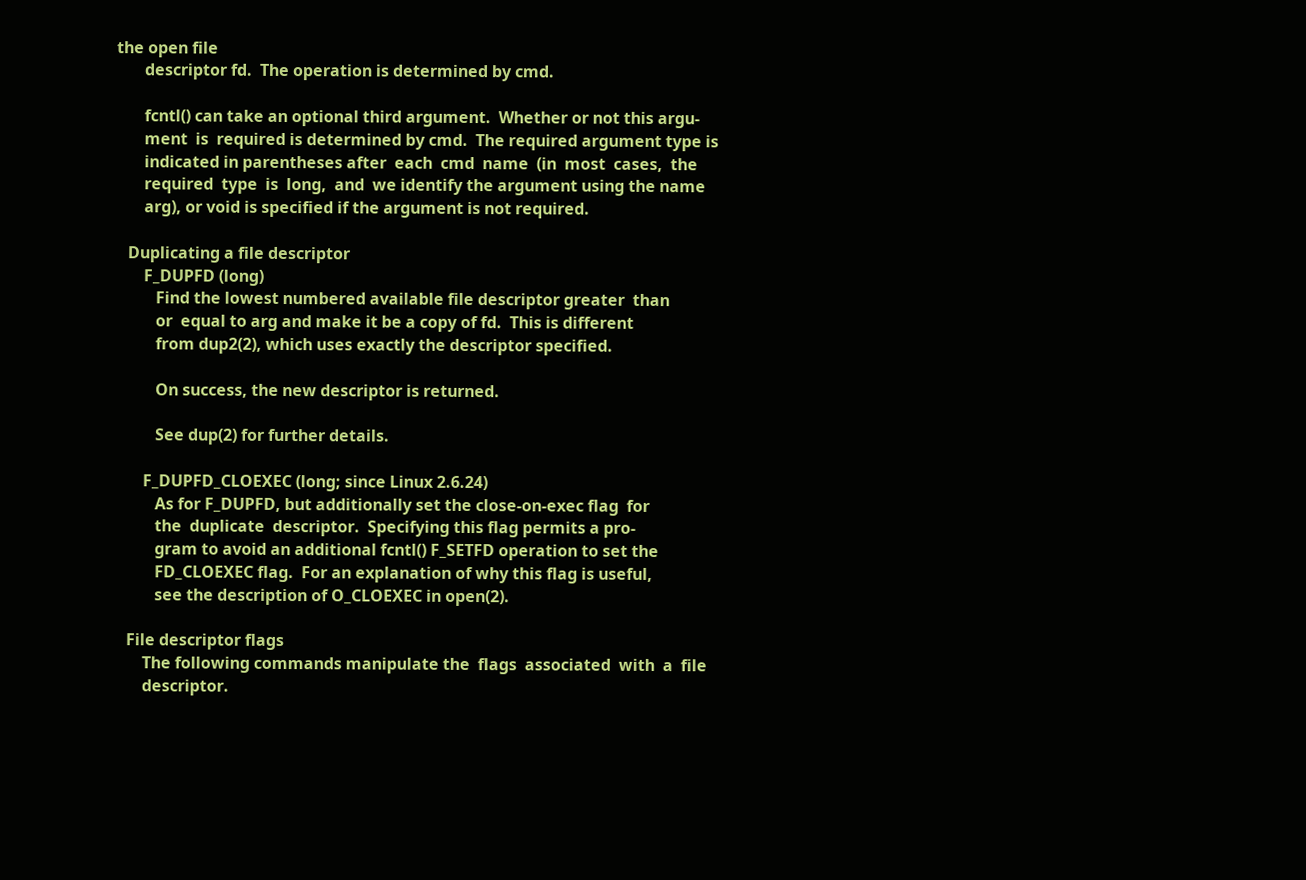the open file
       descriptor fd.  The operation is determined by cmd.

       fcntl() can take an optional third argument.  Whether or not this argu‐
       ment  is  required is determined by cmd.  The required argument type is
       indicated in parentheses after  each  cmd  name  (in  most  cases,  the
       required  type  is  long,  and  we identify the argument using the name
       arg), or void is specified if the argument is not required.

   Duplicating a file descriptor
       F_DUPFD (long)
          Find the lowest numbered available file descriptor greater  than
          or  equal to arg and make it be a copy of fd.  This is different
          from dup2(2), which uses exactly the descriptor specified.

          On success, the new descriptor is returned.

          See dup(2) for further details.

       F_DUPFD_CLOEXEC (long; since Linux 2.6.24)
          As for F_DUPFD, but additionally set the close-on-exec flag  for
          the  duplicate  descriptor.  Specifying this flag permits a pro‐
          gram to avoid an additional fcntl() F_SETFD operation to set the
          FD_CLOEXEC flag.  For an explanation of why this flag is useful,
          see the description of O_CLOEXEC in open(2).

   File descriptor flags
       The following commands manipulate the  flags  associated  with  a  file
       descriptor.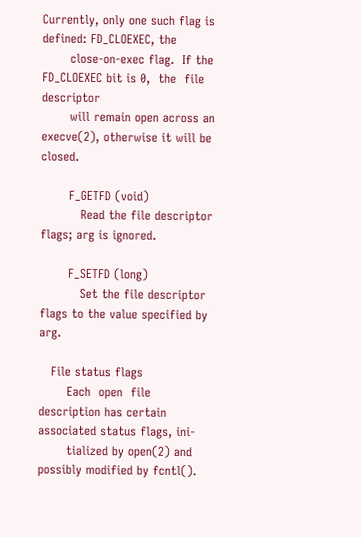Currently, only one such flag is defined: FD_CLOEXEC, the
       close-on-exec flag.  If the FD_CLOEXEC bit is 0,  the  file  descriptor
       will remain open across an execve(2), otherwise it will be closed.

       F_GETFD (void)
          Read the file descriptor flags; arg is ignored.

       F_SETFD (long)
          Set the file descriptor flags to the value specified by arg.

   File status flags
       Each  open  file  description has certain associated status flags, ini‐
       tialized by open(2) and possibly modified by fcntl().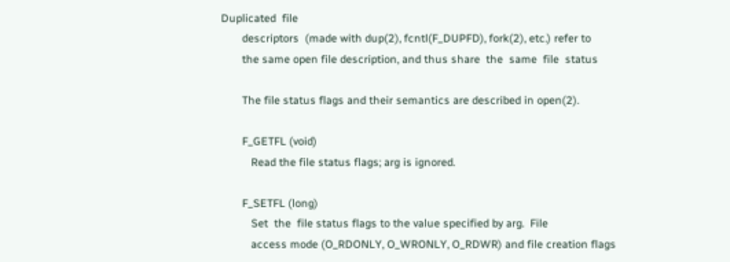Duplicated  file
       descriptors  (made with dup(2), fcntl(F_DUPFD), fork(2), etc.) refer to
       the same open file description, and thus share  the  same  file  status

       The file status flags and their semantics are described in open(2).

       F_GETFL (void)
          Read the file status flags; arg is ignored.

       F_SETFL (long)
          Set  the  file status flags to the value specified by arg.  File
          access mode (O_RDONLY, O_WRONLY, O_RDWR) and file creation flags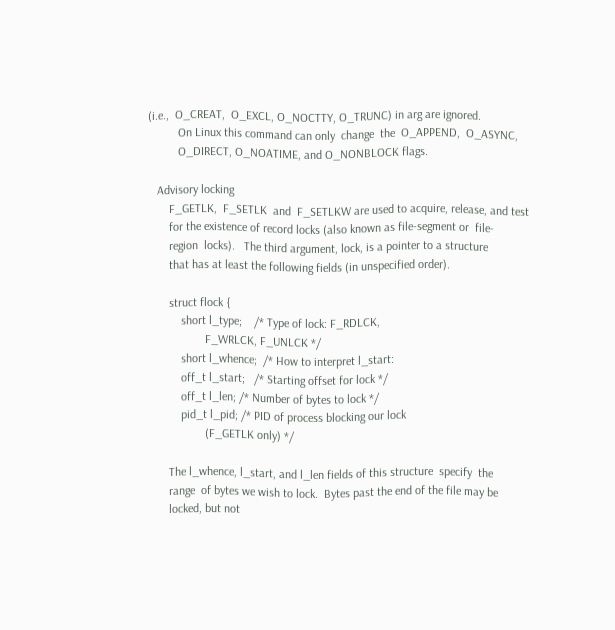(i.e.,  O_CREAT,  O_EXCL, O_NOCTTY, O_TRUNC) in arg are ignored.
          On Linux this command can only  change  the  O_APPEND,  O_ASYNC,
          O_DIRECT, O_NOATIME, and O_NONBLOCK flags.

   Advisory locking
       F_GETLK,  F_SETLK  and  F_SETLKW are used to acquire, release, and test
       for the existence of record locks (also known as file-segment or  file-
       region  locks).   The third argument, lock, is a pointer to a structure
       that has at least the following fields (in unspecified order).

       struct flock {
           short l_type;    /* Type of lock: F_RDLCK,
                   F_WRLCK, F_UNLCK */
           short l_whence;  /* How to interpret l_start:
           off_t l_start;   /* Starting offset for lock */
           off_t l_len; /* Number of bytes to lock */
           pid_t l_pid; /* PID of process blocking our lock
                   (F_GETLK only) */

       The l_whence, l_start, and l_len fields of this structure  specify  the
       range  of bytes we wish to lock.  Bytes past the end of the file may be
       locked, but not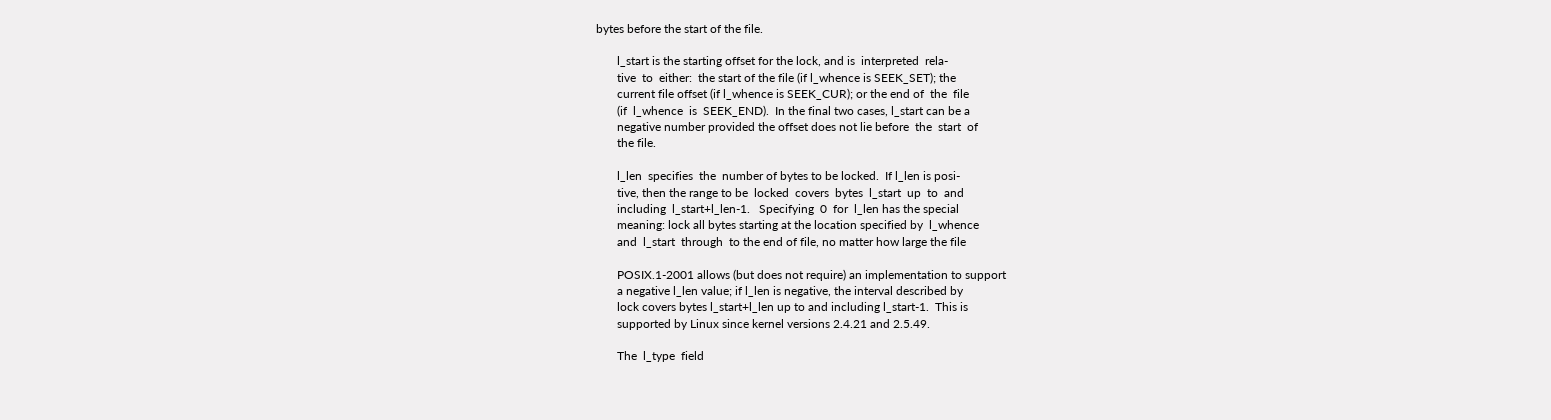bytes before the start of the file.

       l_start is the starting offset for the lock, and is  interpreted  rela‐
       tive  to  either:  the start of the file (if l_whence is SEEK_SET); the
       current file offset (if l_whence is SEEK_CUR); or the end of  the  file
       (if  l_whence  is  SEEK_END).  In the final two cases, l_start can be a
       negative number provided the offset does not lie before  the  start  of
       the file.

       l_len  specifies  the  number of bytes to be locked.  If l_len is posi‐
       tive, then the range to be  locked  covers  bytes  l_start  up  to  and
       including  l_start+l_len-1.   Specifying  0  for  l_len has the special
       meaning: lock all bytes starting at the location specified by  l_whence
       and  l_start  through  to the end of file, no matter how large the file

       POSIX.1-2001 allows (but does not require) an implementation to support
       a negative l_len value; if l_len is negative, the interval described by
       lock covers bytes l_start+l_len up to and including l_start-1.  This is
       supported by Linux since kernel versions 2.4.21 and 2.5.49.

       The  l_type  field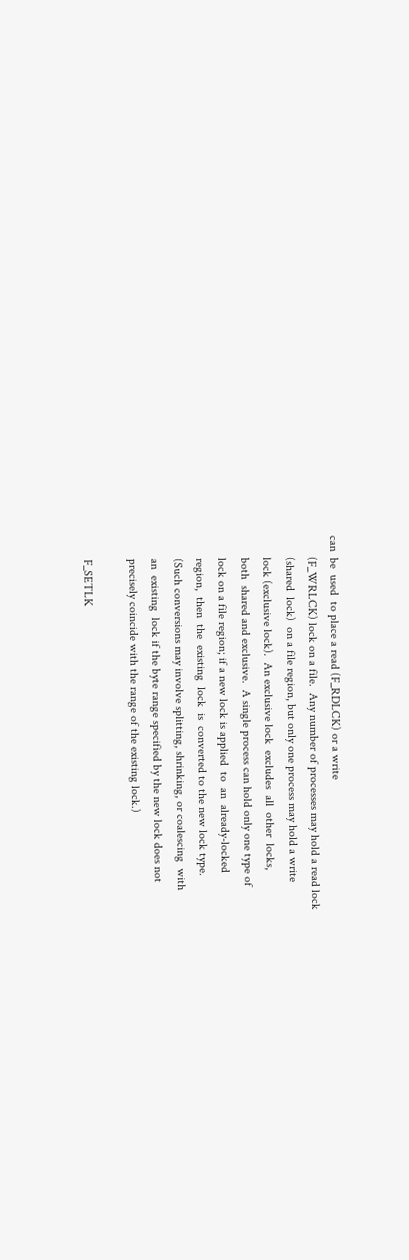can  be  used  to place a read (F_RDLCK) or a write
       (F_WRLCK) lock on a file.  Any number of processes may hold a read lock
       (shared  lock)  on a file region, but only one process may hold a write
       lock (exclusive lock).  An exclusive lock  excludes  all  other  locks,
       both  shared and exclusive.  A single process can hold only one type of
       lock on a file region; if a new lock is applied  to  an  already-locked
       region,  then  the  existing  lock  is  converted to the new lock type.
       (Such conversions may involve splitting, shrinking, or coalescing  with
       an  existing  lock if the byte range specified by the new lock does not
       precisely coincide with the range of the existing lock.)

       F_SETLK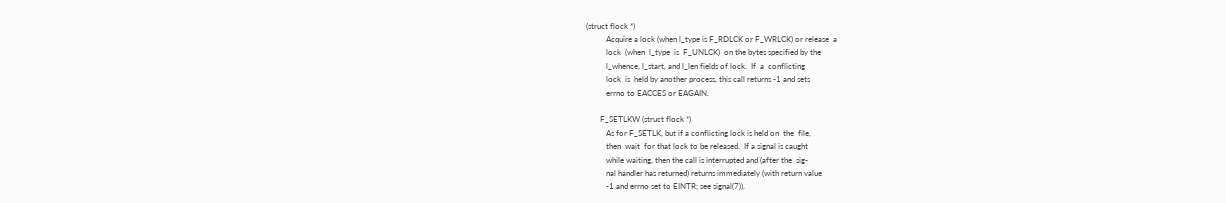(struct flock *)
          Acquire a lock (when l_type is F_RDLCK or F_WRLCK) or release  a
          lock  (when  l_type  is  F_UNLCK)  on the bytes specified by the
          l_whence, l_start, and l_len fields of lock.  If  a  conflicting
          lock  is  held by another process, this call returns -1 and sets
          errno to EACCES or EAGAIN.

       F_SETLKW (struct flock *)
          As for F_SETLK, but if a conflicting lock is held on  the  file,
          then  wait  for that lock to be released.  If a signal is caught
          while waiting, then the call is interrupted and (after the  sig‐
          nal handler has returned) returns immediately (with return value
          -1 and errno set to EINTR; see signal(7)).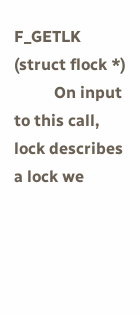F_GETLK (struct flock *)
          On input to this call, lock describes a lock we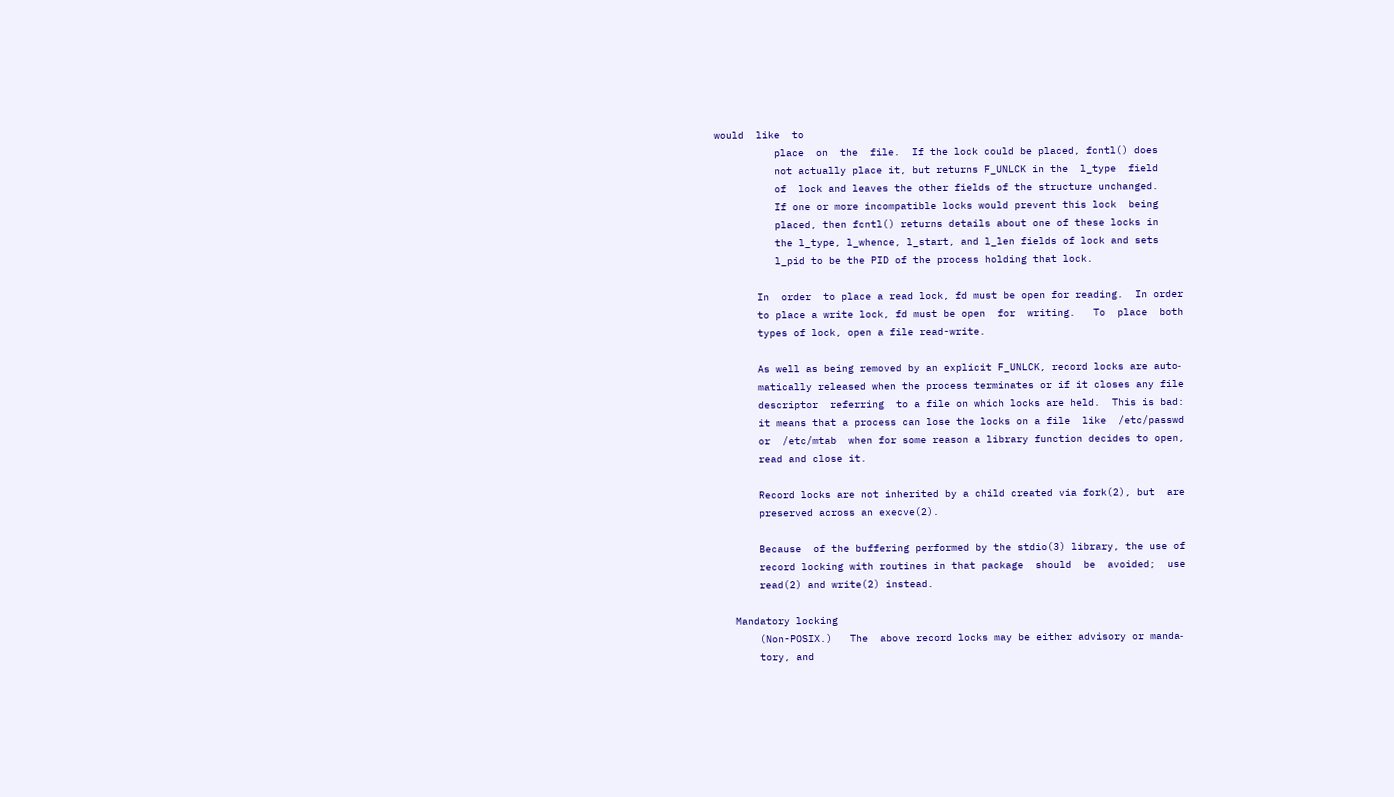would  like  to
          place  on  the  file.  If the lock could be placed, fcntl() does
          not actually place it, but returns F_UNLCK in the  l_type  field
          of  lock and leaves the other fields of the structure unchanged.
          If one or more incompatible locks would prevent this lock  being
          placed, then fcntl() returns details about one of these locks in
          the l_type, l_whence, l_start, and l_len fields of lock and sets
          l_pid to be the PID of the process holding that lock.

       In  order  to place a read lock, fd must be open for reading.  In order
       to place a write lock, fd must be open  for  writing.   To  place  both
       types of lock, open a file read-write.

       As well as being removed by an explicit F_UNLCK, record locks are auto‐
       matically released when the process terminates or if it closes any file
       descriptor  referring  to a file on which locks are held.  This is bad:
       it means that a process can lose the locks on a file  like  /etc/passwd
       or  /etc/mtab  when for some reason a library function decides to open,
       read and close it.

       Record locks are not inherited by a child created via fork(2), but  are
       preserved across an execve(2).

       Because  of the buffering performed by the stdio(3) library, the use of
       record locking with routines in that package  should  be  avoided;  use
       read(2) and write(2) instead.

   Mandatory locking
       (Non-POSIX.)   The  above record locks may be either advisory or manda‐
       tory, and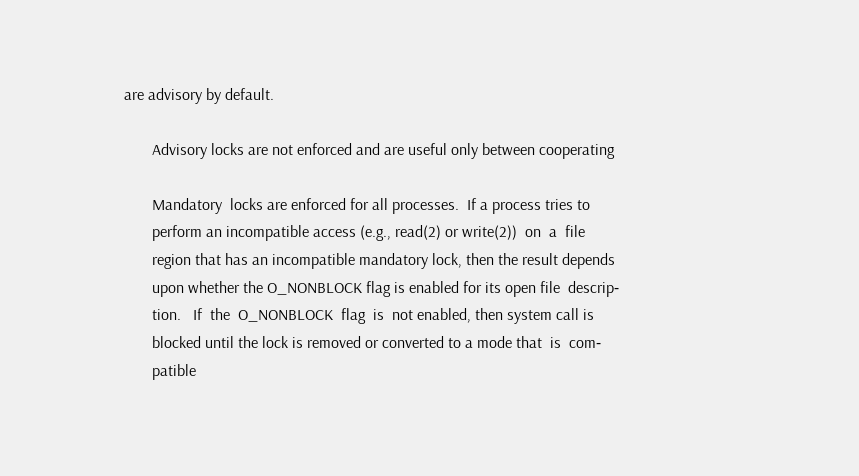are advisory by default.

       Advisory locks are not enforced and are useful only between cooperating

       Mandatory  locks are enforced for all processes.  If a process tries to
       perform an incompatible access (e.g., read(2) or write(2))  on  a  file
       region that has an incompatible mandatory lock, then the result depends
       upon whether the O_NONBLOCK flag is enabled for its open file  descrip‐
       tion.   If  the  O_NONBLOCK  flag  is  not enabled, then system call is
       blocked until the lock is removed or converted to a mode that  is  com‐
       patible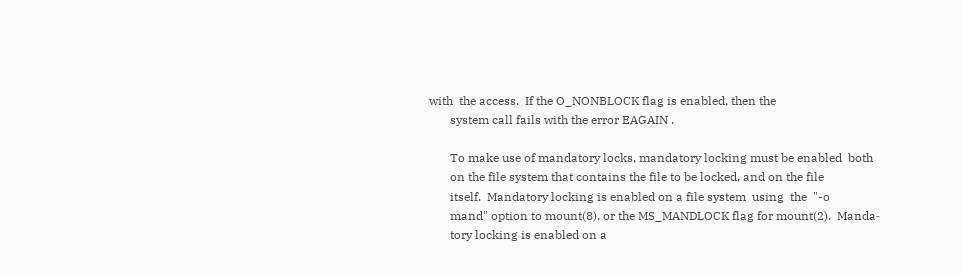with  the access.  If the O_NONBLOCK flag is enabled, then the
       system call fails with the error EAGAIN .

       To make use of mandatory locks, mandatory locking must be enabled  both
       on the file system that contains the file to be locked, and on the file
       itself.  Mandatory locking is enabled on a file system  using  the  "-o
       mand" option to mount(8), or the MS_MANDLOCK flag for mount(2).  Manda‐
       tory locking is enabled on a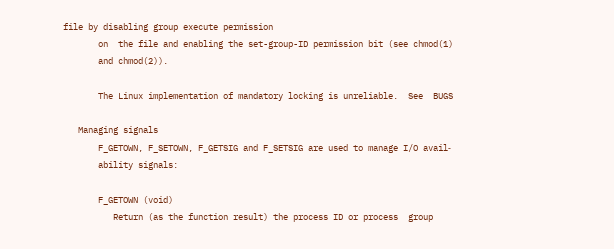file by disabling group execute permission
       on  the file and enabling the set-group-ID permission bit (see chmod(1)
       and chmod(2)).

       The Linux implementation of mandatory locking is unreliable.  See  BUGS

   Managing signals
       F_GETOWN, F_SETOWN, F_GETSIG and F_SETSIG are used to manage I/O avail‐
       ability signals:

       F_GETOWN (void)
          Return (as the function result) the process ID or process  group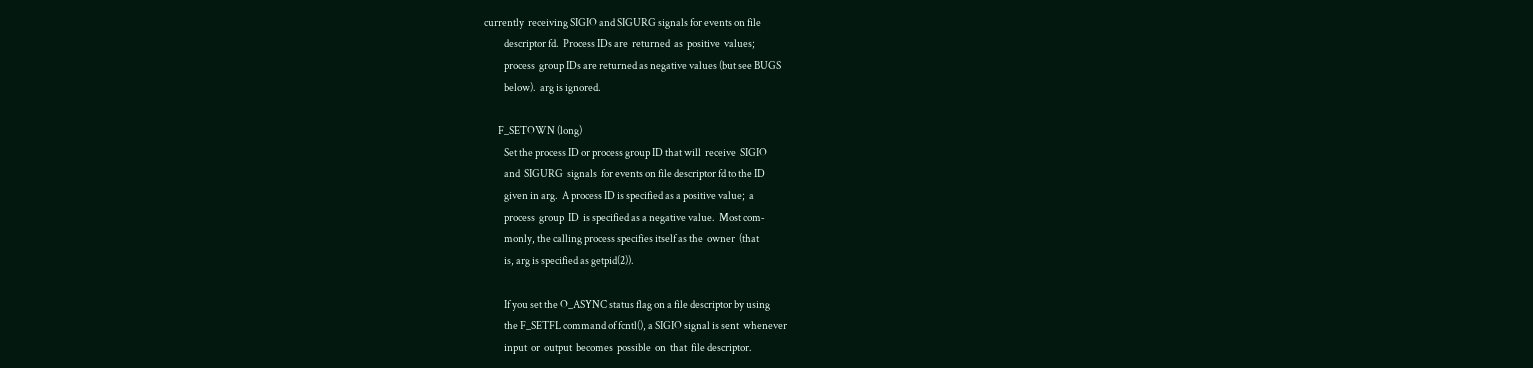currently  receiving SIGIO and SIGURG signals for events on file
          descriptor fd.  Process IDs are  returned  as  positive  values;
          process  group IDs are returned as negative values (but see BUGS
          below).  arg is ignored.

       F_SETOWN (long)
          Set the process ID or process group ID that will  receive  SIGIO
          and  SIGURG  signals  for events on file descriptor fd to the ID
          given in arg.  A process ID is specified as a positive value;  a
          process  group  ID  is specified as a negative value.  Most com‐
          monly, the calling process specifies itself as the  owner  (that
          is, arg is specified as getpid(2)).

          If you set the O_ASYNC status flag on a file descriptor by using
          the F_SETFL command of fcntl(), a SIGIO signal is sent  whenever
          input  or  output  becomes  possible  on  that  file descriptor.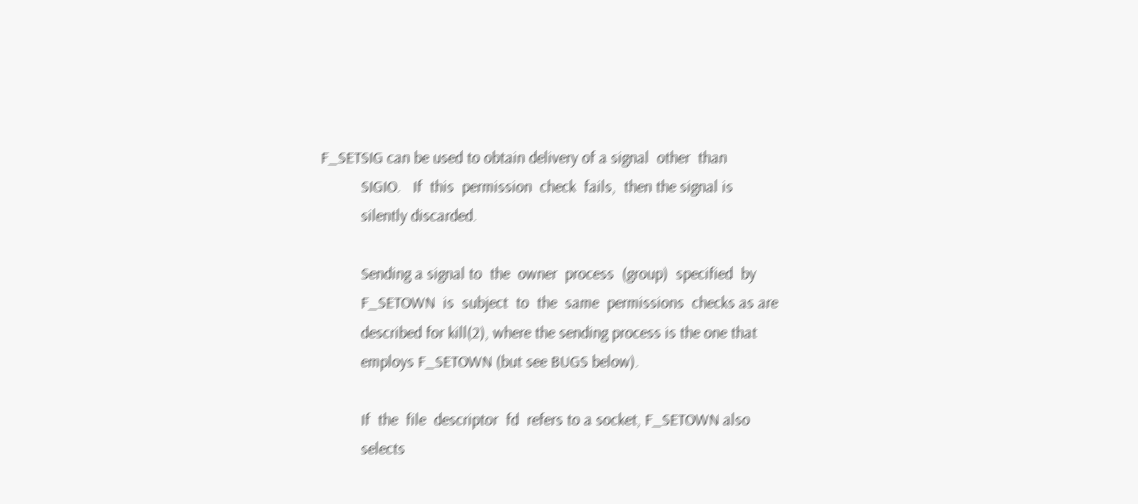F_SETSIG can be used to obtain delivery of a signal  other  than
          SIGIO.   If  this  permission  check  fails,  then the signal is
          silently discarded.

          Sending a signal to  the  owner  process  (group)  specified  by
          F_SETOWN  is  subject  to  the  same  permissions  checks as are
          described for kill(2), where the sending process is the one that
          employs F_SETOWN (but see BUGS below).

          If  the  file  descriptor  fd  refers to a socket, F_SETOWN also
          selects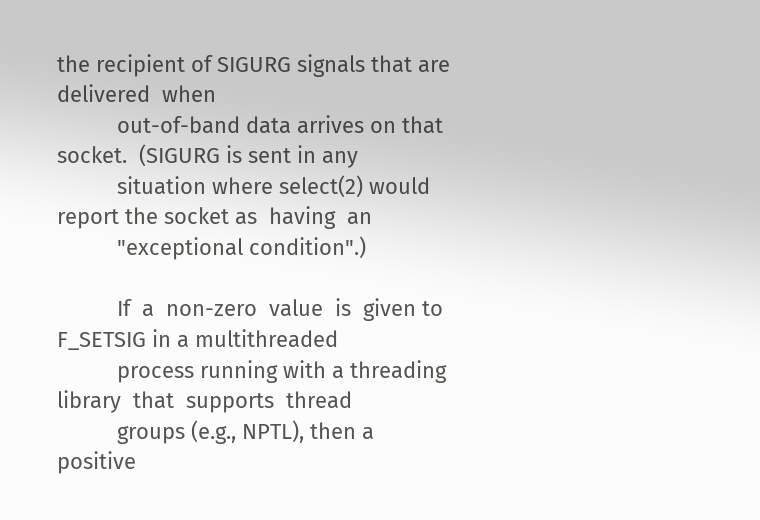the recipient of SIGURG signals that are delivered  when
          out-of-band data arrives on that socket.  (SIGURG is sent in any
          situation where select(2) would report the socket as  having  an
          "exceptional condition".)

          If  a  non-zero  value  is  given to F_SETSIG in a multithreaded
          process running with a threading library  that  supports  thread
          groups (e.g., NPTL), then a positive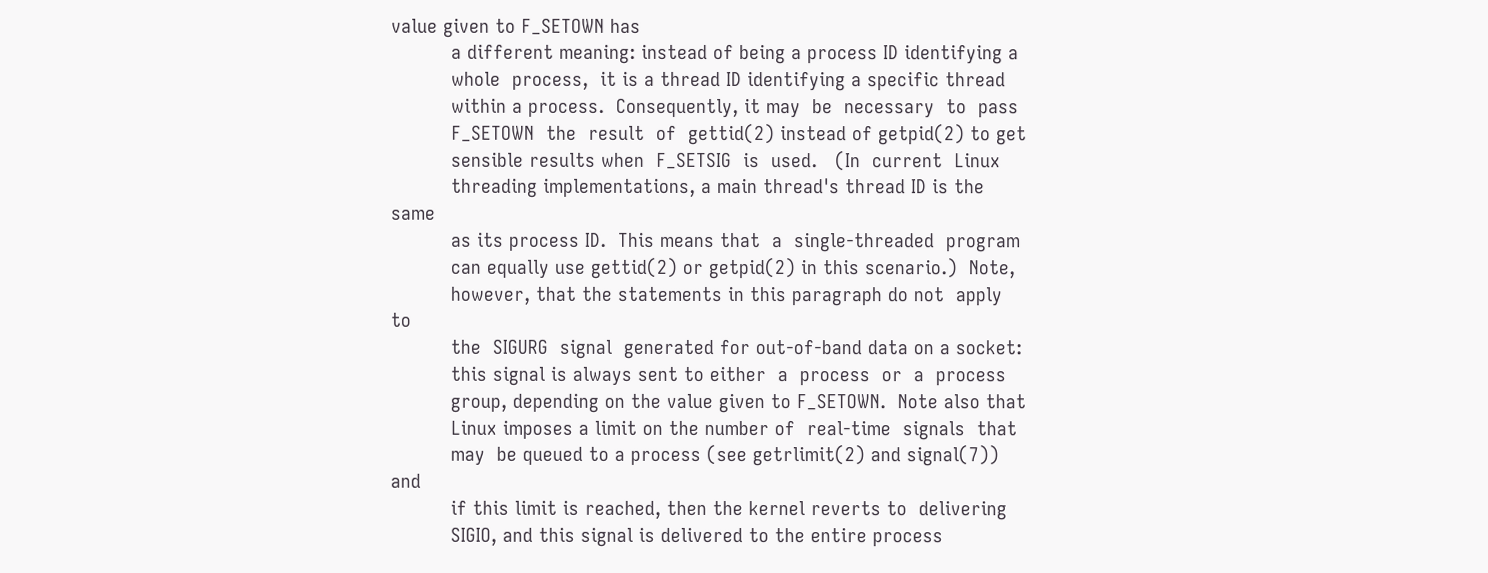value given to F_SETOWN has
          a different meaning: instead of being a process ID identifying a
          whole  process,  it is a thread ID identifying a specific thread
          within a process.  Consequently, it may  be  necessary  to  pass
          F_SETOWN  the  result  of  gettid(2) instead of getpid(2) to get
          sensible results when  F_SETSIG  is  used.   (In  current  Linux
          threading implementations, a main thread's thread ID is the same
          as its process ID.  This means that  a  single-threaded  program
          can equally use gettid(2) or getpid(2) in this scenario.)  Note,
          however, that the statements in this paragraph do not  apply  to
          the  SIGURG  signal  generated for out-of-band data on a socket:
          this signal is always sent to either  a  process  or  a  process
          group, depending on the value given to F_SETOWN.  Note also that
          Linux imposes a limit on the number of  real-time  signals  that
          may  be queued to a process (see getrlimit(2) and signal(7)) and
          if this limit is reached, then the kernel reverts to  delivering
          SIGIO, and this signal is delivered to the entire process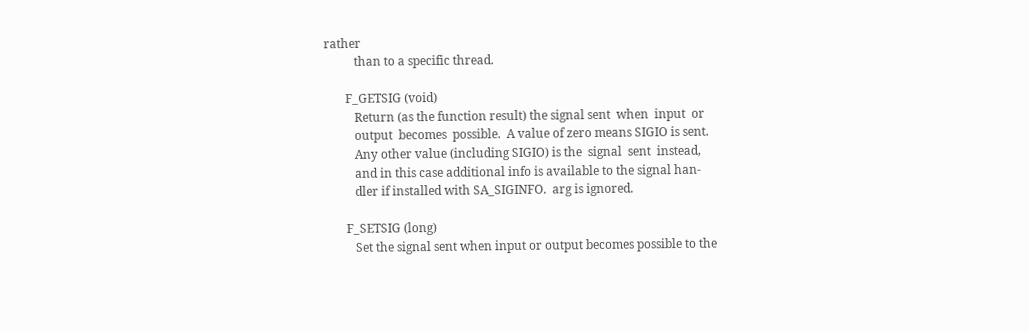rather
          than to a specific thread.

       F_GETSIG (void)
          Return (as the function result) the signal sent  when  input  or
          output  becomes  possible.  A value of zero means SIGIO is sent.
          Any other value (including SIGIO) is the  signal  sent  instead,
          and in this case additional info is available to the signal han‐
          dler if installed with SA_SIGINFO.  arg is ignored.

       F_SETSIG (long)
          Set the signal sent when input or output becomes possible to the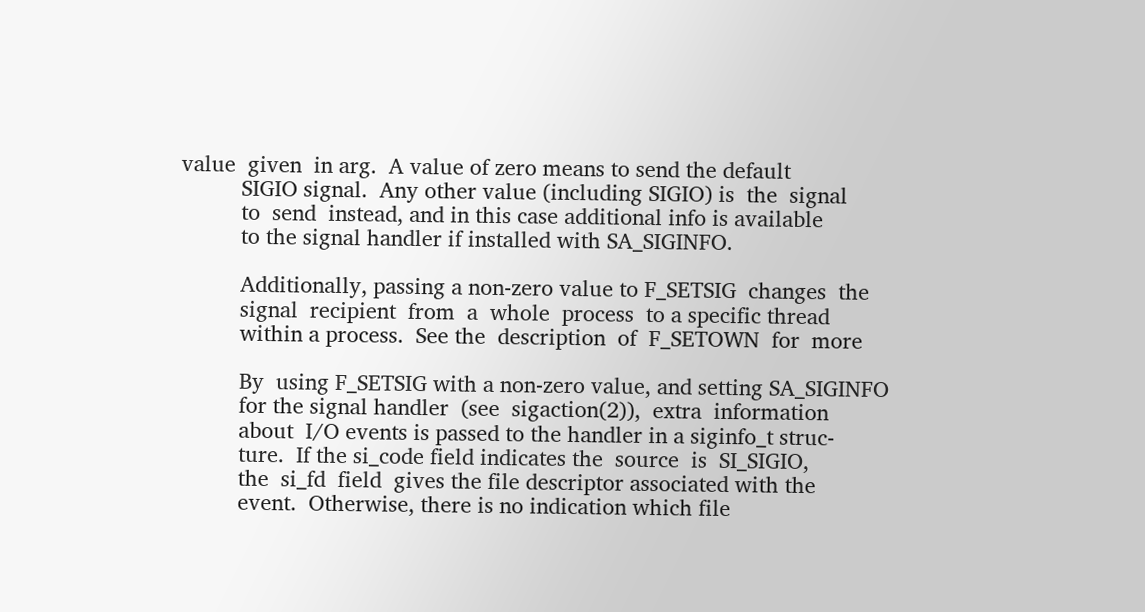value  given  in arg.  A value of zero means to send the default
          SIGIO signal.  Any other value (including SIGIO) is  the  signal
          to  send  instead, and in this case additional info is available
          to the signal handler if installed with SA_SIGINFO.

          Additionally, passing a non-zero value to F_SETSIG  changes  the
          signal  recipient  from  a  whole  process  to a specific thread
          within a process.  See the  description  of  F_SETOWN  for  more

          By  using F_SETSIG with a non-zero value, and setting SA_SIGINFO
          for the signal handler  (see  sigaction(2)),  extra  information
          about  I/O events is passed to the handler in a siginfo_t struc‐
          ture.  If the si_code field indicates the  source  is  SI_SIGIO,
          the  si_fd  field  gives the file descriptor associated with the
          event.  Otherwise, there is no indication which file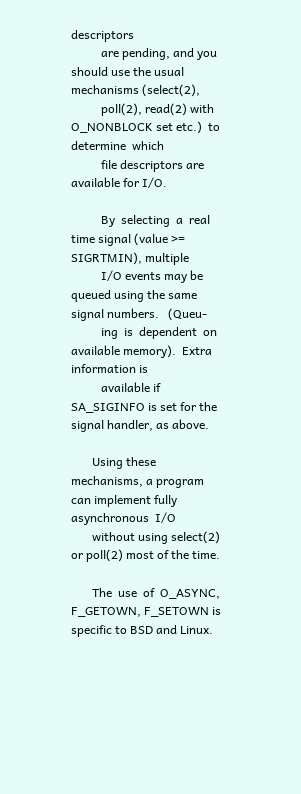descriptors
          are pending, and you should use the usual mechanisms (select(2),
          poll(2), read(2) with O_NONBLOCK set etc.)  to  determine  which
          file descriptors are available for I/O.

          By  selecting  a  real time signal (value >= SIGRTMIN), multiple
          I/O events may be queued using the same signal numbers.   (Queu‐
          ing  is  dependent  on  available memory).  Extra information is
          available if SA_SIGINFO is set for the signal handler, as above.

       Using these mechanisms, a program can implement fully asynchronous  I/O
       without using select(2) or poll(2) most of the time.

       The  use  of  O_ASYNC, F_GETOWN, F_SETOWN is specific to BSD and Linux.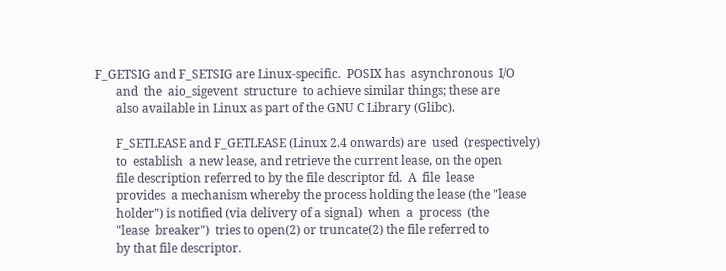F_GETSIG and F_SETSIG are Linux-specific.  POSIX has  asynchronous  I/O
       and  the  aio_sigevent  structure  to achieve similar things; these are
       also available in Linux as part of the GNU C Library (Glibc).

       F_SETLEASE and F_GETLEASE (Linux 2.4 onwards) are  used  (respectively)
       to  establish  a new lease, and retrieve the current lease, on the open
       file description referred to by the file descriptor fd.  A  file  lease
       provides  a mechanism whereby the process holding the lease (the "lease
       holder") is notified (via delivery of a signal)  when  a  process  (the
       "lease  breaker")  tries to open(2) or truncate(2) the file referred to
       by that file descriptor.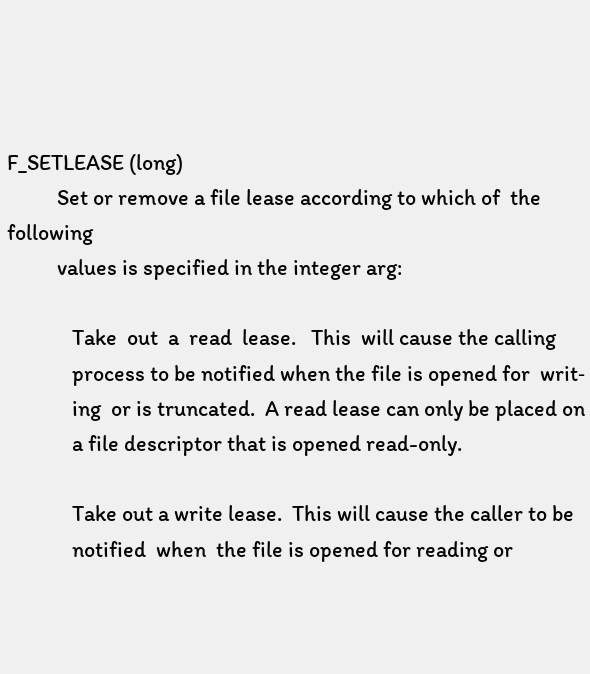F_SETLEASE (long)
          Set or remove a file lease according to which of  the  following
          values is specified in the integer arg:

             Take  out  a  read  lease.   This  will cause the calling
             process to be notified when the file is opened for  writ‐
             ing  or is truncated.  A read lease can only be placed on
             a file descriptor that is opened read-only.

             Take out a write lease.  This will cause the caller to be
             notified  when  the file is opened for reading or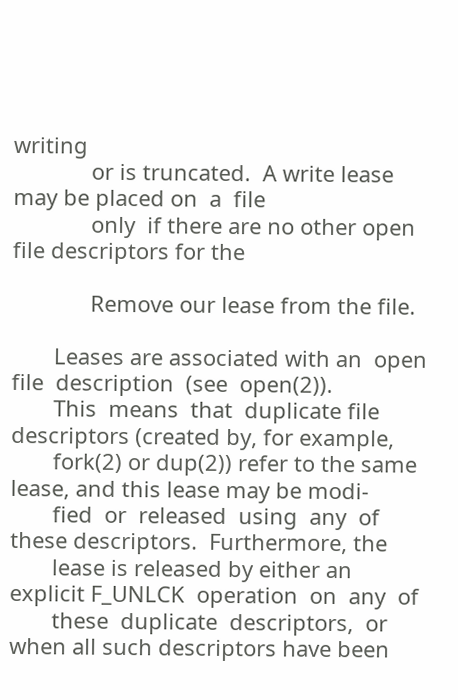writing
             or is truncated.  A write lease may be placed on  a  file
             only  if there are no other open file descriptors for the

             Remove our lease from the file.

       Leases are associated with an  open  file  description  (see  open(2)).
       This  means  that  duplicate file descriptors (created by, for example,
       fork(2) or dup(2)) refer to the same lease, and this lease may be modi‐
       fied  or  released  using  any  of these descriptors.  Furthermore, the
       lease is released by either an explicit F_UNLCK  operation  on  any  of
       these  duplicate  descriptors,  or  when all such descriptors have been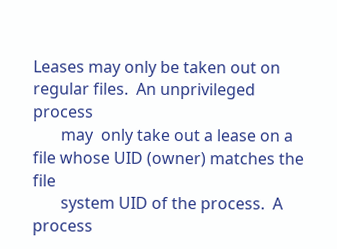Leases may only be taken out on regular files.  An unprivileged process
       may  only take out a lease on a file whose UID (owner) matches the file
       system UID of the process.  A process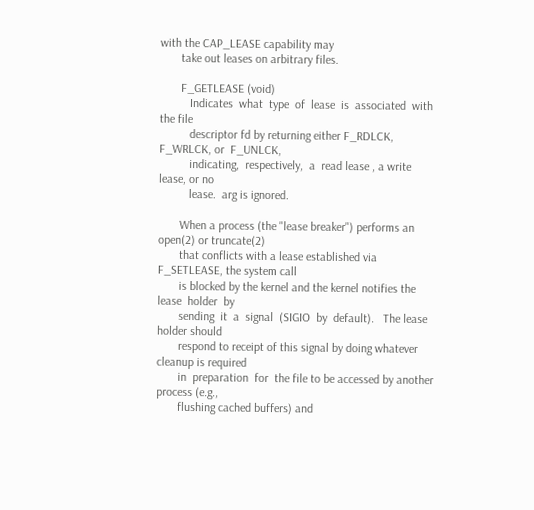with the CAP_LEASE capability may
       take out leases on arbitrary files.

       F_GETLEASE (void)
          Indicates  what  type  of  lease  is  associated  with  the file
          descriptor fd by returning either F_RDLCK, F_WRLCK, or  F_UNLCK,
          indicating,  respectively,  a  read lease , a write lease, or no
          lease.  arg is ignored.

       When a process (the "lease breaker") performs an open(2) or truncate(2)
       that conflicts with a lease established via F_SETLEASE, the system call
       is blocked by the kernel and the kernel notifies the  lease  holder  by
       sending  it  a  signal  (SIGIO  by  default).   The lease holder should
       respond to receipt of this signal by doing whatever cleanup is required
       in  preparation  for  the file to be accessed by another process (e.g.,
       flushing cached buffers) and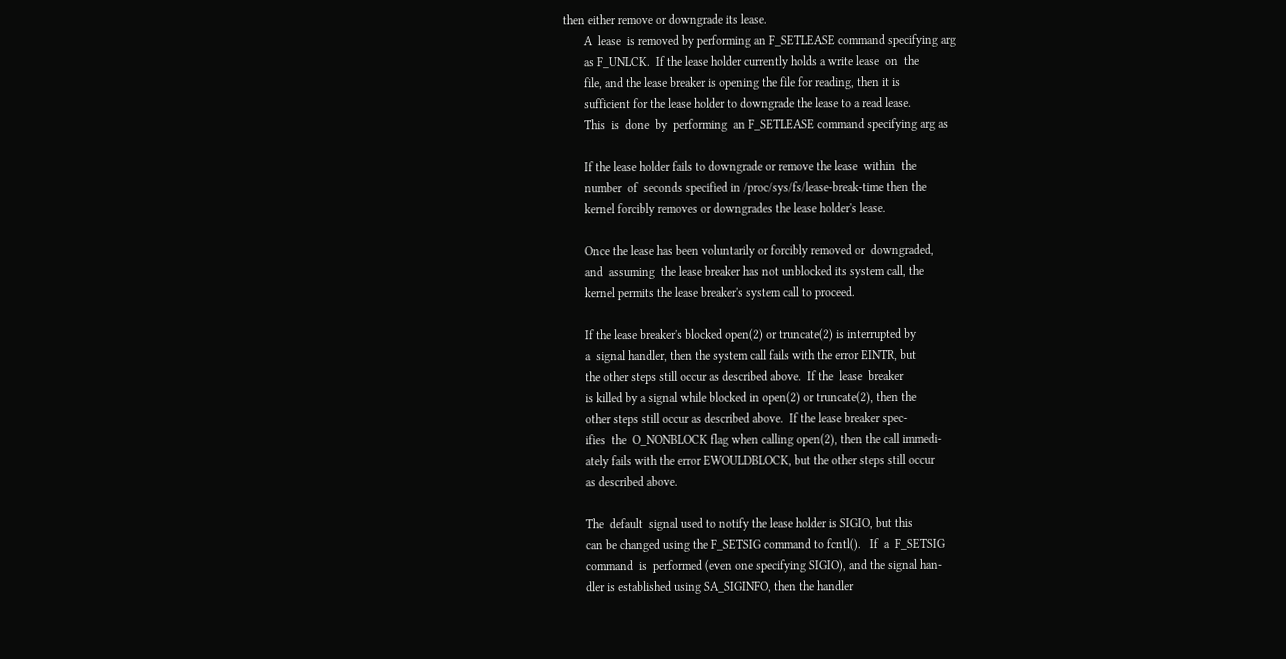then either remove or downgrade its lease.
       A  lease  is removed by performing an F_SETLEASE command specifying arg
       as F_UNLCK.  If the lease holder currently holds a write lease  on  the
       file, and the lease breaker is opening the file for reading, then it is
       sufficient for the lease holder to downgrade the lease to a read lease.
       This  is  done  by  performing  an F_SETLEASE command specifying arg as

       If the lease holder fails to downgrade or remove the lease  within  the
       number  of  seconds specified in /proc/sys/fs/lease-break-time then the
       kernel forcibly removes or downgrades the lease holder's lease.

       Once the lease has been voluntarily or forcibly removed or  downgraded,
       and  assuming  the lease breaker has not unblocked its system call, the
       kernel permits the lease breaker's system call to proceed.

       If the lease breaker's blocked open(2) or truncate(2) is interrupted by
       a  signal handler, then the system call fails with the error EINTR, but
       the other steps still occur as described above.  If the  lease  breaker
       is killed by a signal while blocked in open(2) or truncate(2), then the
       other steps still occur as described above.  If the lease breaker spec‐
       ifies  the  O_NONBLOCK flag when calling open(2), then the call immedi‐
       ately fails with the error EWOULDBLOCK, but the other steps still occur
       as described above.

       The  default  signal used to notify the lease holder is SIGIO, but this
       can be changed using the F_SETSIG command to fcntl().   If  a  F_SETSIG
       command  is  performed (even one specifying SIGIO), and the signal han‐
       dler is established using SA_SIGINFO, then the handler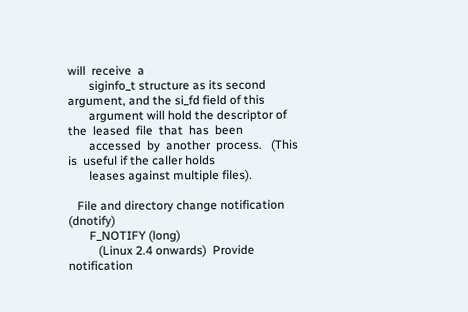will  receive  a
       siginfo_t structure as its second argument, and the si_fd field of this
       argument will hold the descriptor of the  leased  file  that  has  been
       accessed  by  another  process.   (This  is  useful if the caller holds
       leases against multiple files).

   File and directory change notification (dnotify)
       F_NOTIFY (long)
          (Linux 2.4 onwards)  Provide  notification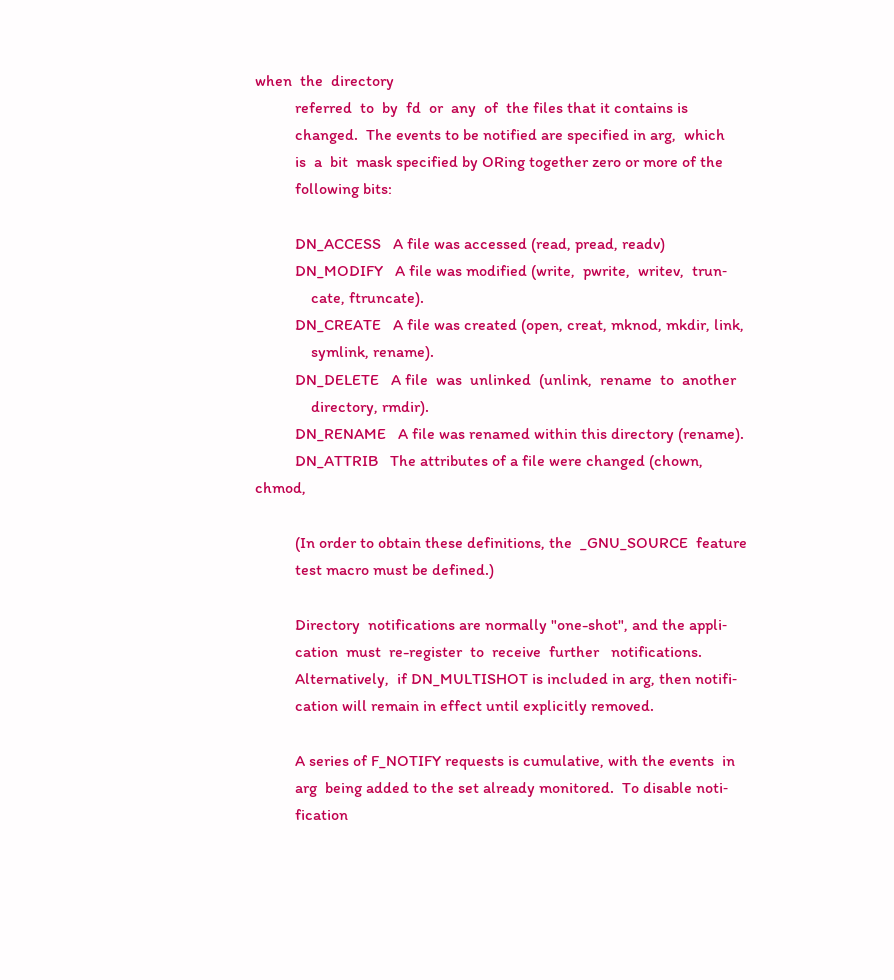when  the  directory
          referred  to  by  fd  or  any  of  the files that it contains is
          changed.  The events to be notified are specified in arg,  which
          is  a  bit  mask specified by ORing together zero or more of the
          following bits:

          DN_ACCESS   A file was accessed (read, pread, readv)
          DN_MODIFY   A file was modified (write,  pwrite,  writev,  trun‐
              cate, ftruncate).
          DN_CREATE   A file was created (open, creat, mknod, mkdir, link,
              symlink, rename).
          DN_DELETE   A file  was  unlinked  (unlink,  rename  to  another
              directory, rmdir).
          DN_RENAME   A file was renamed within this directory (rename).
          DN_ATTRIB   The attributes of a file were changed (chown, chmod,

          (In order to obtain these definitions, the  _GNU_SOURCE  feature
          test macro must be defined.)

          Directory  notifications are normally "one-shot", and the appli‐
          cation  must  re-register  to  receive  further   notifications.
          Alternatively,  if DN_MULTISHOT is included in arg, then notifi‐
          cation will remain in effect until explicitly removed.

          A series of F_NOTIFY requests is cumulative, with the events  in
          arg  being added to the set already monitored.  To disable noti‐
          fication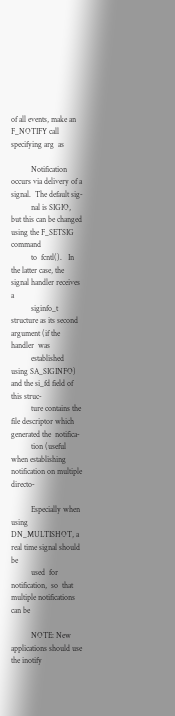of all events, make an F_NOTIFY call specifying arg  as

          Notification  occurs via delivery of a signal.  The default sig‐
          nal is SIGIO, but this can be changed using the F_SETSIG command
          to  fcntl().   In the latter case, the signal handler receives a
          siginfo_t structure as its second argument (if the  handler  was
          established using SA_SIGINFO) and the si_fd field of this struc‐
          ture contains the file descriptor which generated the  notifica‐
          tion (useful when establishing notification on multiple directo‐

          Especially when using DN_MULTISHOT, a real time signal should be
          used  for  notification,  so  that multiple notifications can be

          NOTE: New applications should use the inotify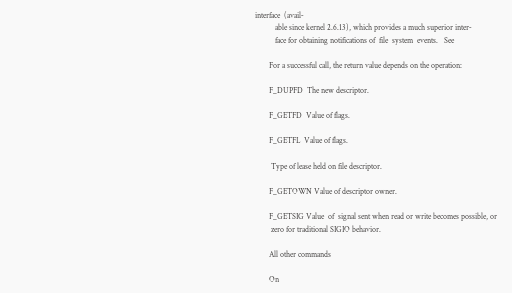interface  (avail‐
          able since kernel 2.6.13), which provides a much superior inter‐
          face for obtaining notifications of  file  system  events.   See

       For a successful call, the return value depends on the operation:

       F_DUPFD  The new descriptor.

       F_GETFD  Value of flags.

       F_GETFL  Value of flags.

        Type of lease held on file descriptor.

       F_GETOWN Value of descriptor owner.

       F_GETSIG Value  of  signal sent when read or write becomes possible, or
        zero for traditional SIGIO behavior.

       All other commands

       On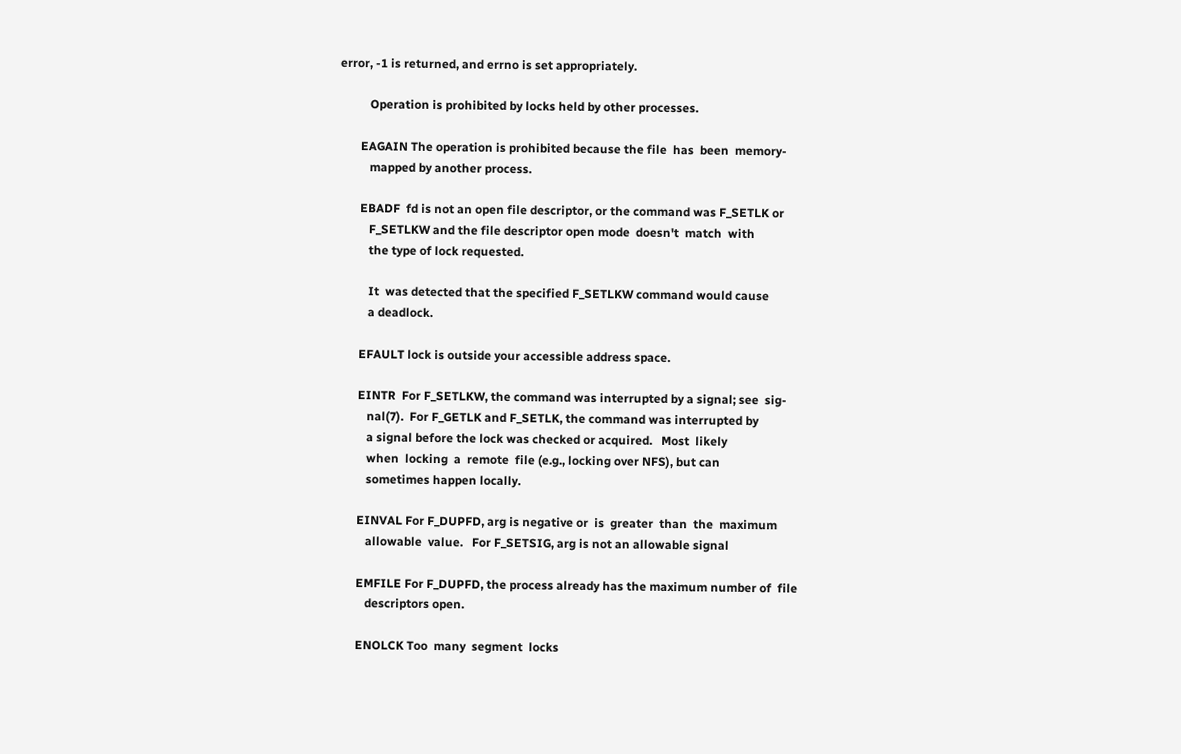error, -1 is returned, and errno is set appropriately.

          Operation is prohibited by locks held by other processes.

       EAGAIN The operation is prohibited because the file  has  been  memory-
          mapped by another process.

       EBADF  fd is not an open file descriptor, or the command was F_SETLK or
          F_SETLKW and the file descriptor open mode  doesn't  match  with
          the type of lock requested.

          It  was detected that the specified F_SETLKW command would cause
          a deadlock.

       EFAULT lock is outside your accessible address space.

       EINTR  For F_SETLKW, the command was interrupted by a signal; see  sig‐
          nal(7).  For F_GETLK and F_SETLK, the command was interrupted by
          a signal before the lock was checked or acquired.   Most  likely
          when  locking  a  remote  file (e.g., locking over NFS), but can
          sometimes happen locally.

       EINVAL For F_DUPFD, arg is negative or  is  greater  than  the  maximum
          allowable  value.   For F_SETSIG, arg is not an allowable signal

       EMFILE For F_DUPFD, the process already has the maximum number of  file
          descriptors open.

       ENOLCK Too  many  segment  locks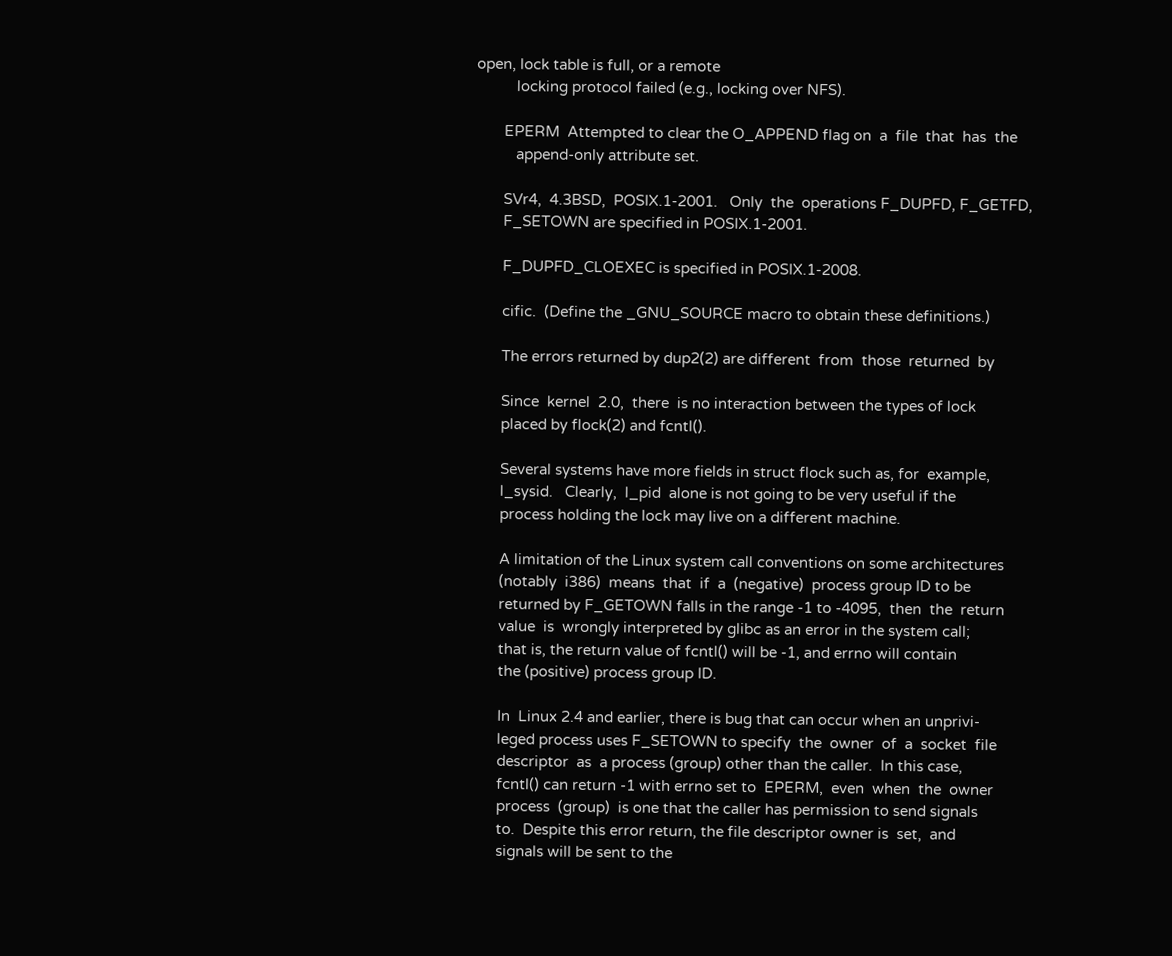open, lock table is full, or a remote
          locking protocol failed (e.g., locking over NFS).

       EPERM  Attempted to clear the O_APPEND flag on  a  file  that  has  the
          append-only attribute set.

       SVr4,  4.3BSD,  POSIX.1-2001.   Only  the  operations F_DUPFD, F_GETFD,
       F_SETOWN are specified in POSIX.1-2001.

       F_DUPFD_CLOEXEC is specified in POSIX.1-2008.

       cific.  (Define the _GNU_SOURCE macro to obtain these definitions.)

       The errors returned by dup2(2) are different  from  those  returned  by

       Since  kernel  2.0,  there  is no interaction between the types of lock
       placed by flock(2) and fcntl().

       Several systems have more fields in struct flock such as, for  example,
       l_sysid.   Clearly,  l_pid  alone is not going to be very useful if the
       process holding the lock may live on a different machine.

       A limitation of the Linux system call conventions on some architectures
       (notably  i386)  means  that  if  a  (negative)  process group ID to be
       returned by F_GETOWN falls in the range -1 to -4095,  then  the  return
       value  is  wrongly interpreted by glibc as an error in the system call;
       that is, the return value of fcntl() will be -1, and errno will contain
       the (positive) process group ID.

       In  Linux 2.4 and earlier, there is bug that can occur when an unprivi‐
       leged process uses F_SETOWN to specify  the  owner  of  a  socket  file
       descriptor  as  a process (group) other than the caller.  In this case,
       fcntl() can return -1 with errno set to  EPERM,  even  when  the  owner
       process  (group)  is one that the caller has permission to send signals
       to.  Despite this error return, the file descriptor owner is  set,  and
       signals will be sent to the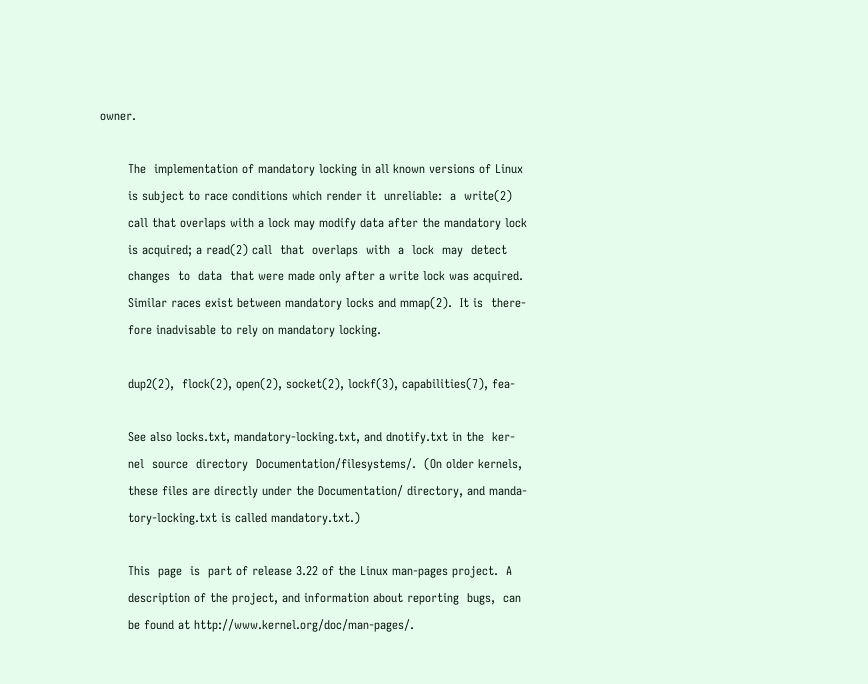owner.

       The  implementation of mandatory locking in all known versions of Linux
       is subject to race conditions which render it  unreliable:  a  write(2)
       call that overlaps with a lock may modify data after the mandatory lock
       is acquired; a read(2) call  that  overlaps  with  a  lock  may  detect
       changes  to  data  that were made only after a write lock was acquired.
       Similar races exist between mandatory locks and mmap(2).  It is  there‐
       fore inadvisable to rely on mandatory locking.

       dup2(2),  flock(2), open(2), socket(2), lockf(3), capabilities(7), fea‐

       See also locks.txt, mandatory-locking.txt, and dnotify.txt in the  ker‐
       nel  source  directory  Documentation/filesystems/.  (On older kernels,
       these files are directly under the Documentation/ directory, and manda‐
       tory-locking.txt is called mandatory.txt.)

       This  page  is  part of release 3.22 of the Linux man-pages project.  A
       description of the project, and information about reporting  bugs,  can
       be found at http://www.kernel.org/doc/man-pages/.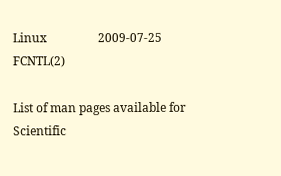Linux                 2009-07-25                  FCNTL(2)

List of man pages available for Scientific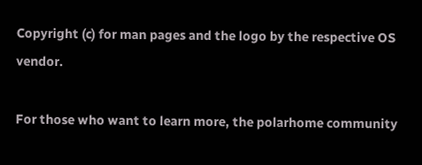Copyright (c) for man pages and the logo by the respective OS vendor.

For those who want to learn more, the polarhome community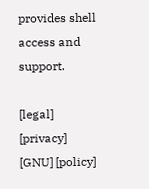provides shell access and support.

[legal] [privacy] [GNU] [policy]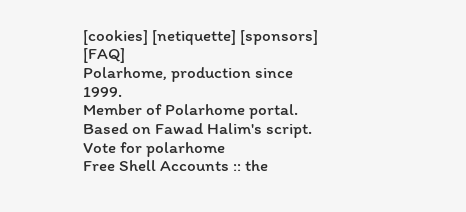[cookies] [netiquette] [sponsors] [FAQ]
Polarhome, production since 1999.
Member of Polarhome portal.
Based on Fawad Halim's script.
Vote for polarhome
Free Shell Accounts :: the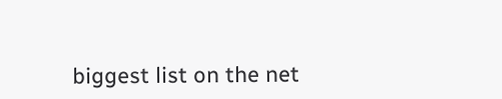biggest list on the net